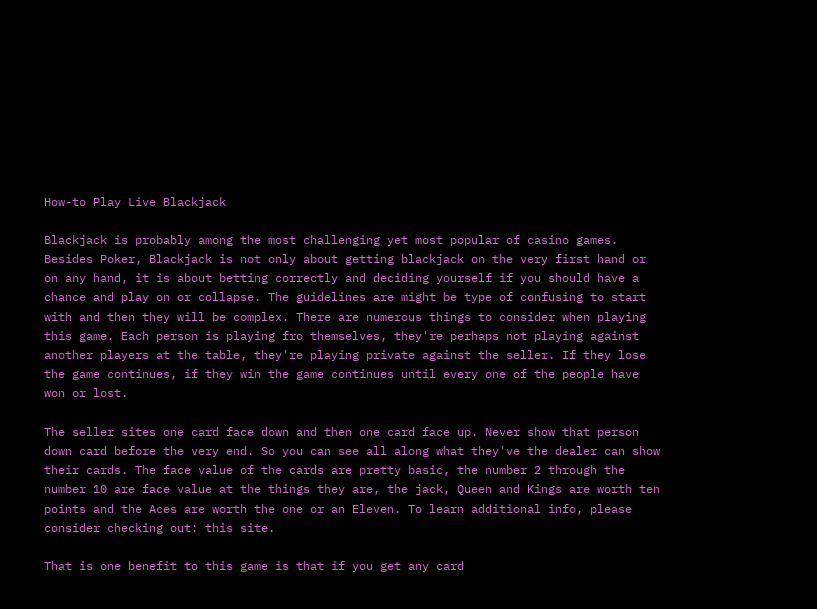How-to Play Live Blackjack

Blackjack is probably among the most challenging yet most popular of casino games. Besides Poker, Blackjack is not only about getting blackjack on the very first hand or on any hand, it is about betting correctly and deciding yourself if you should have a chance and play on or collapse. The guidelines are might be type of confusing to start with and then they will be complex. There are numerous things to consider when playing this game. Each person is playing fro themselves, they're perhaps not playing against another players at the table, they're playing private against the seller. If they lose the game continues, if they win the game continues until every one of the people have won or lost.

The seller sites one card face down and then one card face up. Never show that person down card before the very end. So you can see all along what they've the dealer can show their cards. The face value of the cards are pretty basic, the number 2 through the number 10 are face value at the things they are, the jack, Queen and Kings are worth ten points and the Aces are worth the one or an Eleven. To learn additional info, please consider checking out: this site.

That is one benefit to this game is that if you get any card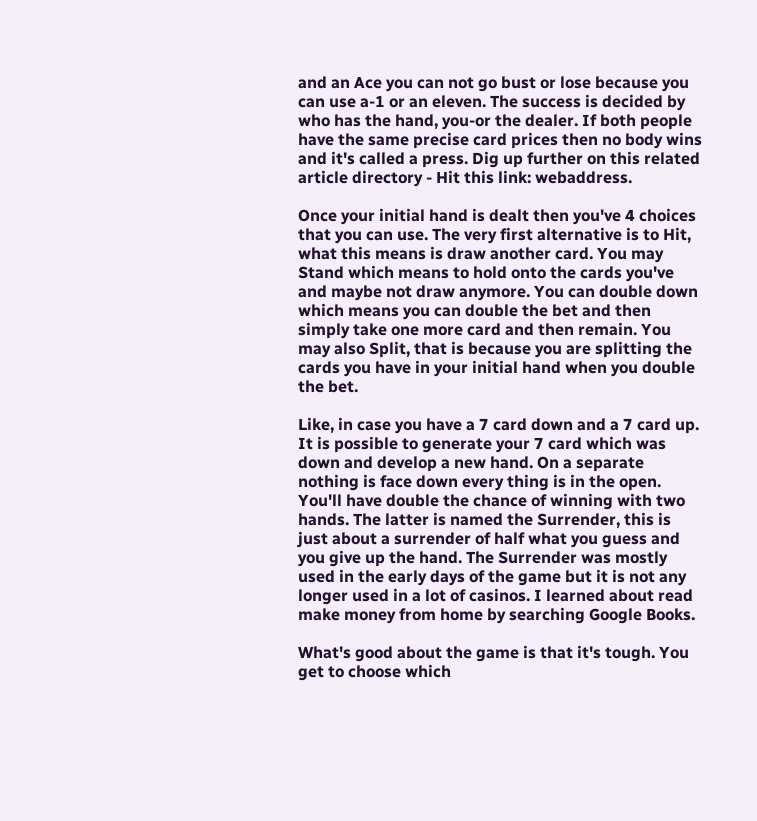and an Ace you can not go bust or lose because you can use a-1 or an eleven. The success is decided by who has the hand, you-or the dealer. If both people have the same precise card prices then no body wins and it's called a press. Dig up further on this related article directory - Hit this link: webaddress.

Once your initial hand is dealt then you've 4 choices that you can use. The very first alternative is to Hit, what this means is draw another card. You may Stand which means to hold onto the cards you've and maybe not draw anymore. You can double down which means you can double the bet and then simply take one more card and then remain. You may also Split, that is because you are splitting the cards you have in your initial hand when you double the bet.

Like, in case you have a 7 card down and a 7 card up. It is possible to generate your 7 card which was down and develop a new hand. On a separate nothing is face down every thing is in the open. You'll have double the chance of winning with two hands. The latter is named the Surrender, this is just about a surrender of half what you guess and you give up the hand. The Surrender was mostly used in the early days of the game but it is not any longer used in a lot of casinos. I learned about read make money from home by searching Google Books.

What's good about the game is that it's tough. You get to choose which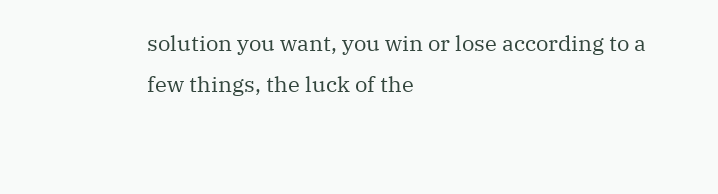solution you want, you win or lose according to a few things, the luck of the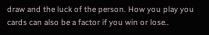draw and the luck of the person. How you play you cards can also be a factor if you win or lose..